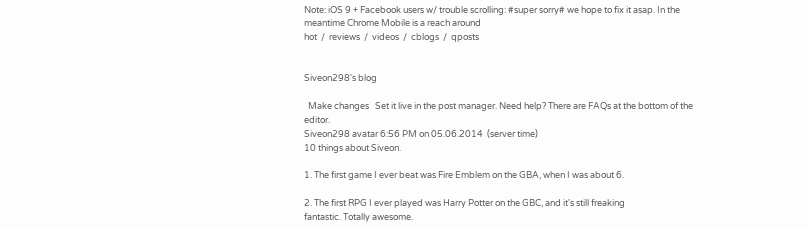Note: iOS 9 + Facebook users w/ trouble scrolling: #super sorry# we hope to fix it asap. In the meantime Chrome Mobile is a reach around
hot  /  reviews  /  videos  /  cblogs  /  qposts


Siveon298's blog

  Make changes   Set it live in the post manager. Need help? There are FAQs at the bottom of the editor.
Siveon298 avatar 6:56 PM on 05.06.2014  (server time)
10 things about Siveon.

1. The first game I ever beat was Fire Emblem on the GBA, when I was about 6.

2. The first RPG I ever played was Harry Potter on the GBC, and it's still freaking
fantastic. Totally awesome.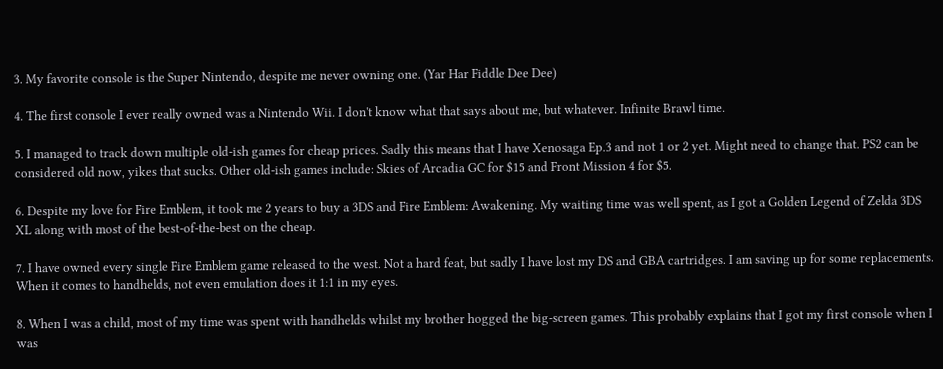3. My favorite console is the Super Nintendo, despite me never owning one. (Yar Har Fiddle Dee Dee)

4. The first console I ever really owned was a Nintendo Wii. I don't know what that says about me, but whatever. Infinite Brawl time.

5. I managed to track down multiple old-ish games for cheap prices. Sadly this means that I have Xenosaga Ep.3 and not 1 or 2 yet. Might need to change that. PS2 can be considered old now, yikes that sucks. Other old-ish games include: Skies of Arcadia GC for $15 and Front Mission 4 for $5.

6. Despite my love for Fire Emblem, it took me 2 years to buy a 3DS and Fire Emblem: Awakening. My waiting time was well spent, as I got a Golden Legend of Zelda 3DS XL along with most of the best-of-the-best on the cheap.

7. I have owned every single Fire Emblem game released to the west. Not a hard feat, but sadly I have lost my DS and GBA cartridges. I am saving up for some replacements. When it comes to handhelds, not even emulation does it 1:1 in my eyes.

8. When I was a child, most of my time was spent with handhelds whilst my brother hogged the big-screen games. This probably explains that I got my first console when I was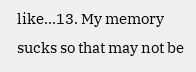like...13. My memory sucks so that may not be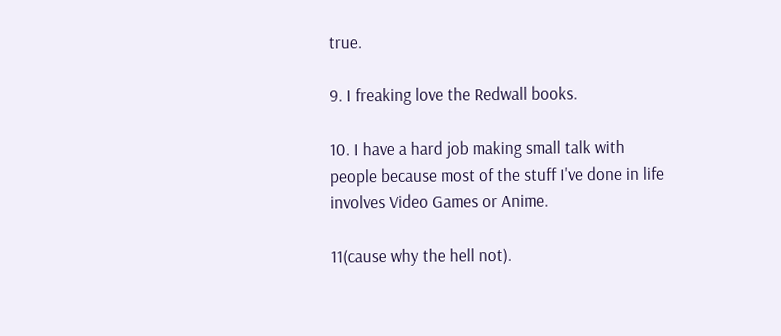true.

9. I freaking love the Redwall books.

10. I have a hard job making small talk with people because most of the stuff I've done in life involves Video Games or Anime.

11(cause why the hell not).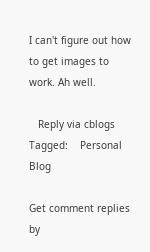I can't figure out how to get images to work. Ah well.

   Reply via cblogs
Tagged:    Personal Blog

Get comment replies by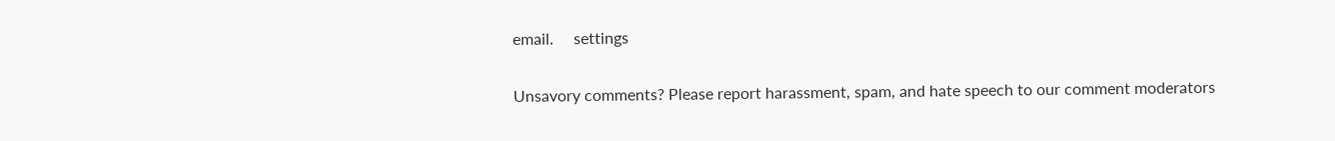email.     settings

Unsavory comments? Please report harassment, spam, and hate speech to our comment moderators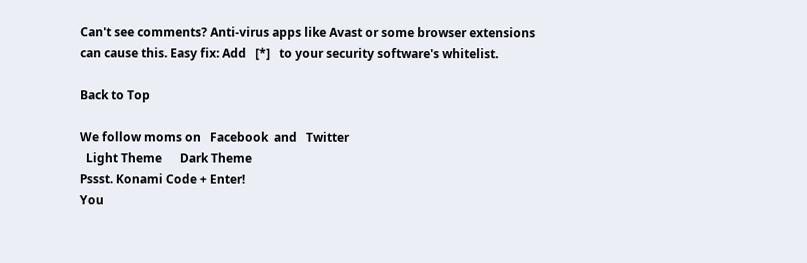Can't see comments? Anti-virus apps like Avast or some browser extensions can cause this. Easy fix: Add   [*]   to your security software's whitelist.

Back to Top

We follow moms on   Facebook  and   Twitter
  Light Theme      Dark Theme
Pssst. Konami Code + Enter!
You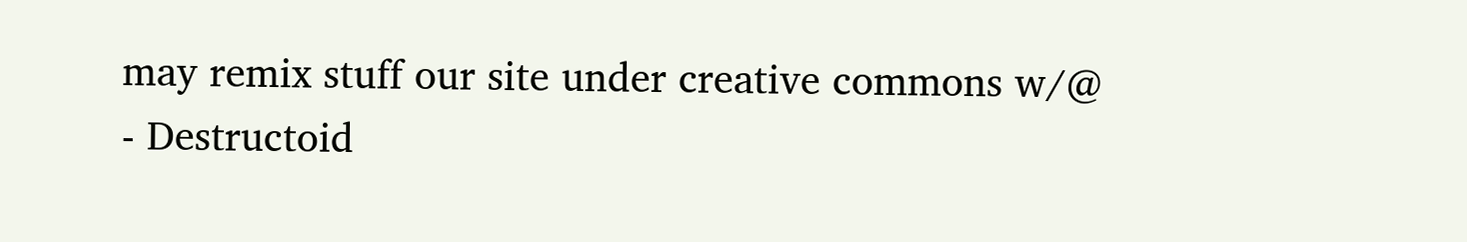may remix stuff our site under creative commons w/@
- Destructoid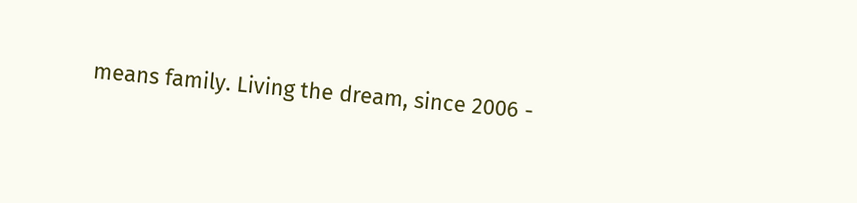means family. Living the dream, since 2006 -